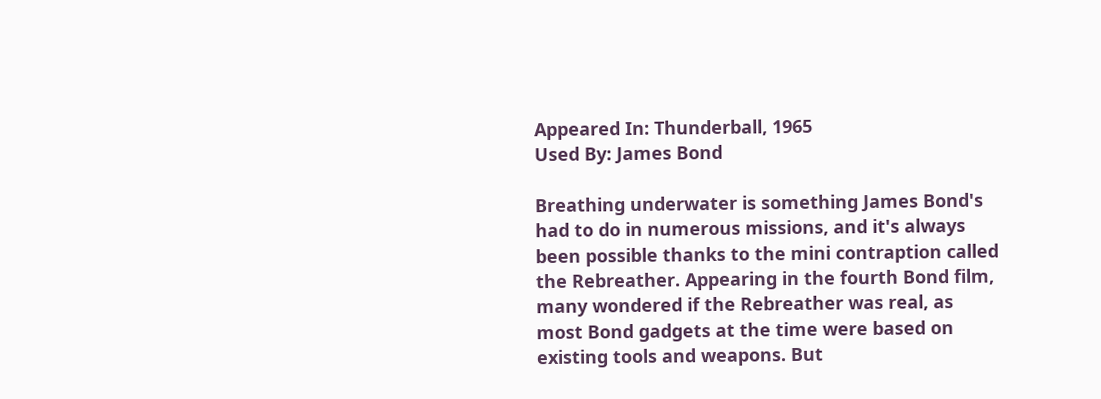Appeared In: Thunderball, 1965
Used By: James Bond

Breathing underwater is something James Bond's had to do in numerous missions, and it's always been possible thanks to the mini contraption called the Rebreather. Appearing in the fourth Bond film, many wondered if the Rebreather was real, as most Bond gadgets at the time were based on existing tools and weapons. But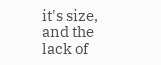it's size, and the lack of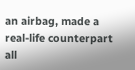an airbag, made a real-life counterpart all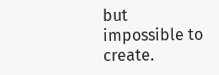but impossible to create.